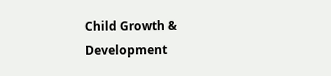Child Growth & Development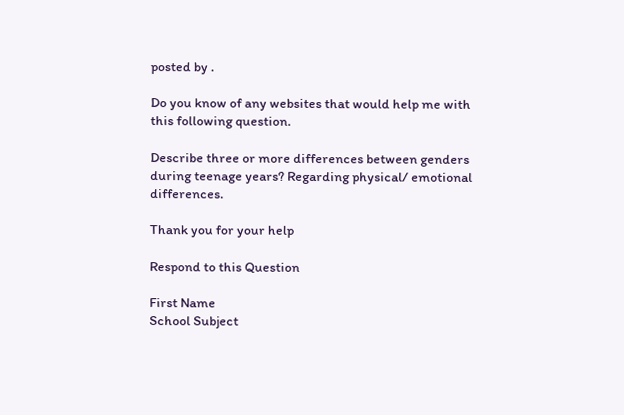posted by .

Do you know of any websites that would help me with this following question.

Describe three or more differences between genders during teenage years? Regarding physical/ emotional differences.

Thank you for your help

Respond to this Question

First Name
School Subject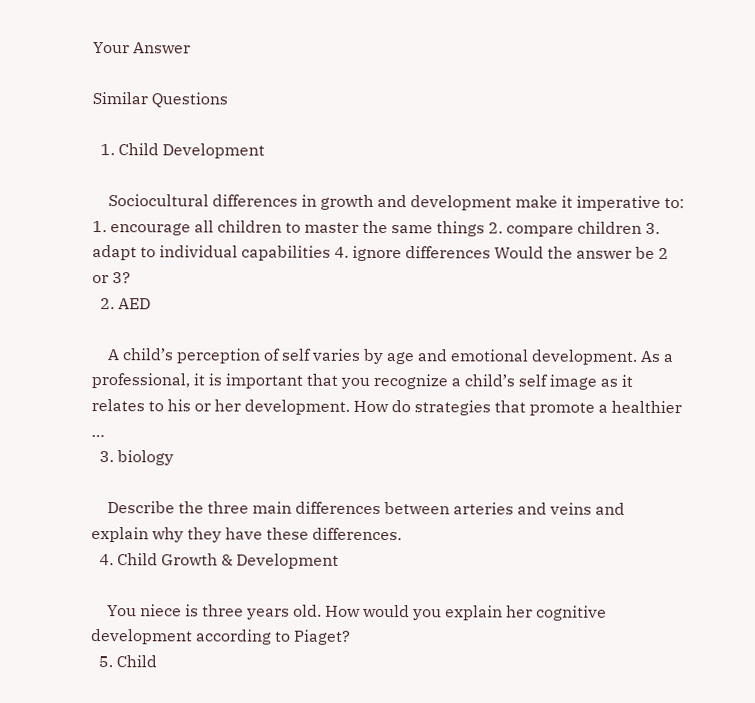Your Answer

Similar Questions

  1. Child Development

    Sociocultural differences in growth and development make it imperative to: 1. encourage all children to master the same things 2. compare children 3. adapt to individual capabilities 4. ignore differences Would the answer be 2 or 3?
  2. AED

    A child’s perception of self varies by age and emotional development. As a professional, it is important that you recognize a child’s self image as it relates to his or her development. How do strategies that promote a healthier …
  3. biology

    Describe the three main differences between arteries and veins and explain why they have these differences.
  4. Child Growth & Development

    You niece is three years old. How would you explain her cognitive development according to Piaget?
  5. Child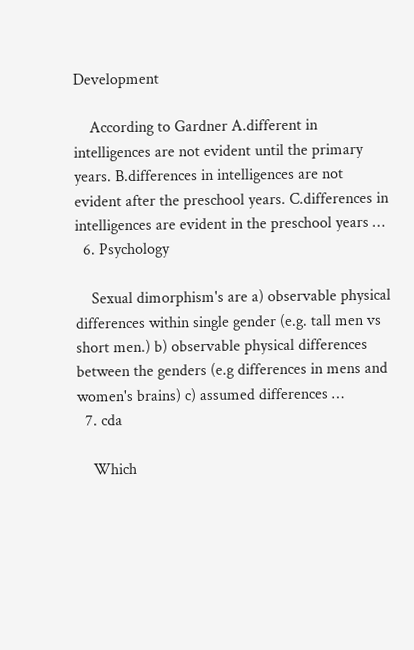Development

    According to Gardner A.different in intelligences are not evident until the primary years. B.differences in intelligences are not evident after the preschool years. C.differences in intelligences are evident in the preschool years …
  6. Psychology

    Sexual dimorphism's are a) observable physical differences within single gender (e.g. tall men vs short men.) b) observable physical differences between the genders (e.g differences in mens and women's brains) c) assumed differences …
  7. cda

    Which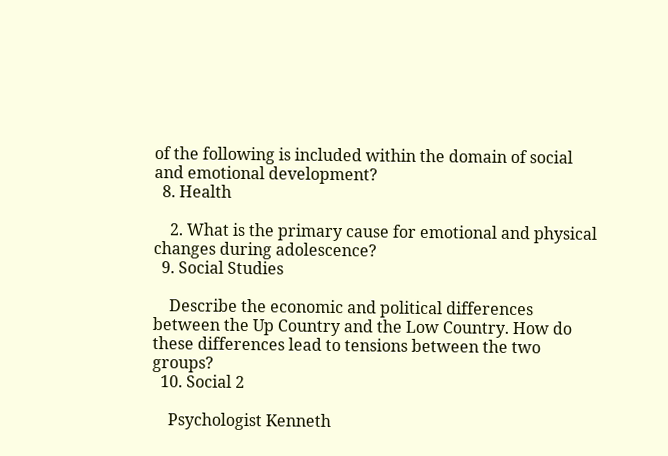of the following is included within the domain of social and emotional development?
  8. Health

    2. What is the primary cause for emotional and physical changes during adolescence?
  9. Social Studies

    Describe the economic and political differences between the Up Country and the Low Country. How do these differences lead to tensions between the two groups?
  10. Social 2

    Psychologist Kenneth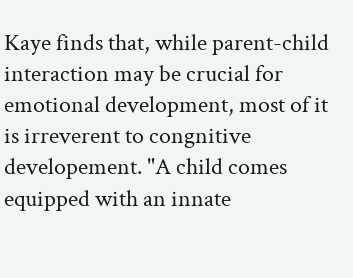Kaye finds that, while parent-child interaction may be crucial for emotional development, most of it is irreverent to congnitive developement. "A child comes equipped with an innate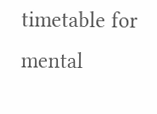timetable for mental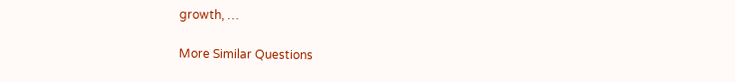growth, …

More Similar Questions